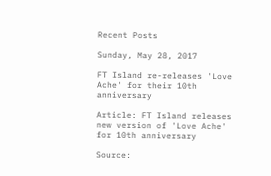Recent Posts

Sunday, May 28, 2017

FT Island re-releases 'Love Ache' for their 10th anniversary

Article: FT Island releases new version of 'Love Ache' for 10th anniversary

Source: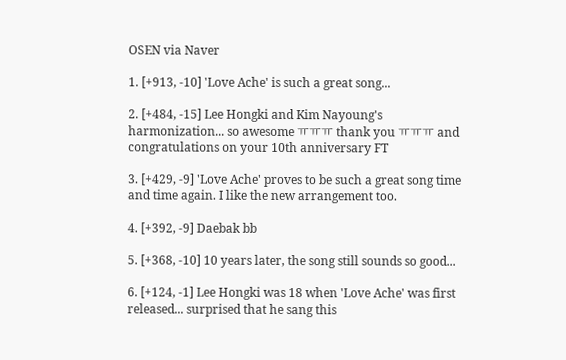OSEN via Naver

1. [+913, -10] 'Love Ache' is such a great song...

2. [+484, -15] Lee Hongki and Kim Nayoung's harmonization... so awesome ㅠㅠㅠ thank you ㅠㅠㅠ and congratulations on your 10th anniversary FT

3. [+429, -9] 'Love Ache' proves to be such a great song time and time again. I like the new arrangement too.

4. [+392, -9] Daebak bb

5. [+368, -10] 10 years later, the song still sounds so good...

6. [+124, -1] Lee Hongki was 18 when 'Love Ache' was first released... surprised that he sang this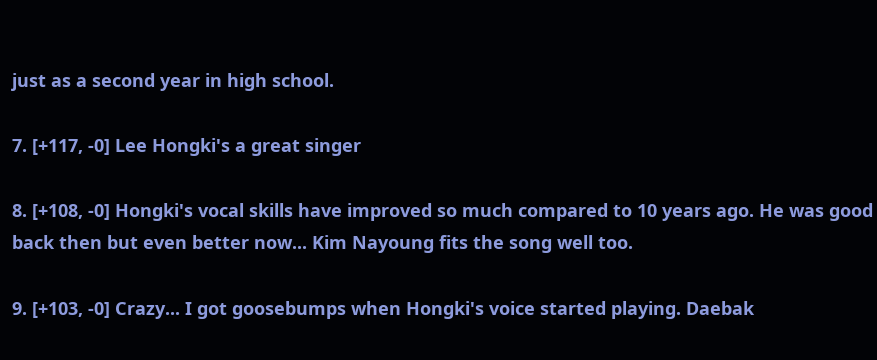just as a second year in high school.

7. [+117, -0] Lee Hongki's a great singer

8. [+108, -0] Hongki's vocal skills have improved so much compared to 10 years ago. He was good back then but even better now... Kim Nayoung fits the song well too.

9. [+103, -0] Crazy... I got goosebumps when Hongki's voice started playing. Daebak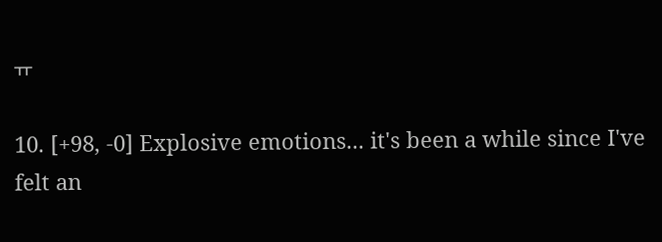ㅠ

10. [+98, -0] Explosive emotions... it's been a while since I've felt an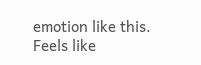emotion like this. Feels like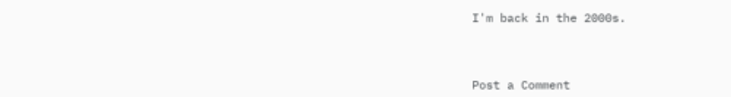I'm back in the 2000s.



Post a Comment